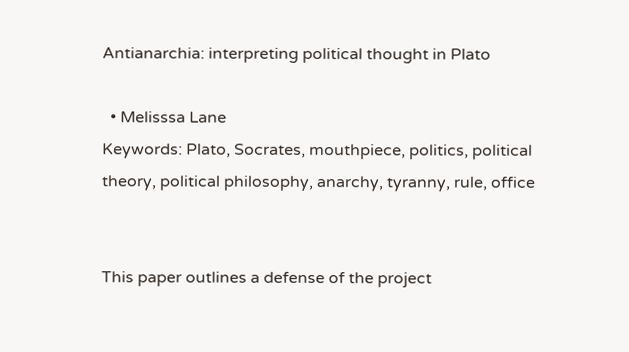Antianarchia: interpreting political thought in Plato

  • Melisssa Lane
Keywords: Plato, Socrates, mouthpiece, politics, political theory, political philosophy, anarchy, tyranny, rule, office


This paper outlines a defense of the project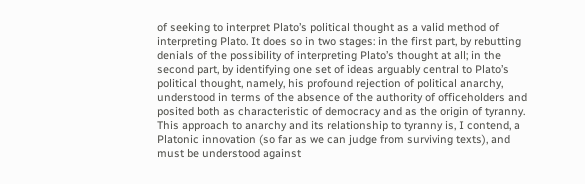of seeking to interpret Plato’s political thought as a valid method of interpreting Plato. It does so in two stages: in the first part, by rebutting denials of the possibility of interpreting Plato’s thought at all; in the second part, by identifying one set of ideas arguably central to Plato’s political thought, namely, his profound rejection of political anarchy, understood in terms of the absence of the authority of officeholders and posited both as characteristic of democracy and as the origin of tyranny. This approach to anarchy and its relationship to tyranny is, I contend, a Platonic innovation (so far as we can judge from surviving texts), and must be understood against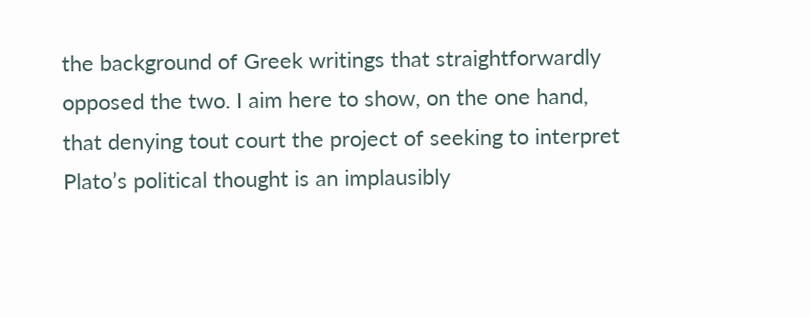the background of Greek writings that straightforwardly opposed the two. I aim here to show, on the one hand, that denying tout court the project of seeking to interpret Plato’s political thought is an implausibly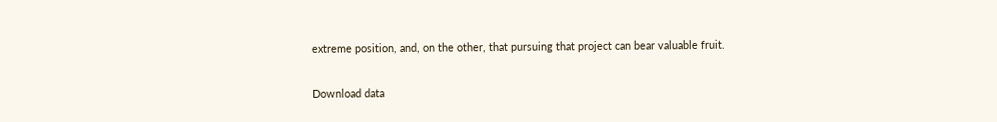extreme position, and, on the other, that pursuing that project can bear valuable fruit.


Download data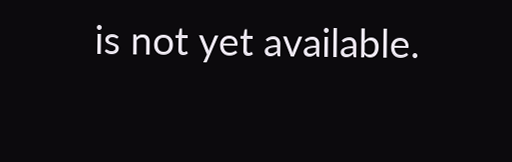is not yet available.